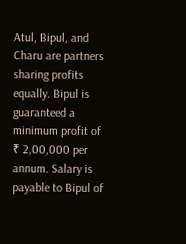Atul, Bipul, and Charu are partners sharing profits equally. Bipul is guaranteed a minimum profit of ₹ 2,00,000 per annum. Salary is payable to Bipul of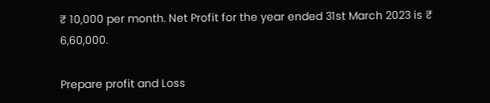₹ 10,000 per month. Net Profit for the year ended 31st March 2023 is ₹ 6,60,000.

Prepare profit and Loss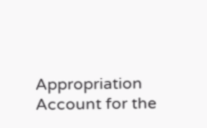Appropriation Account for the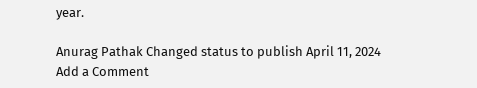year.

Anurag Pathak Changed status to publish April 11, 2024
Add a Comment